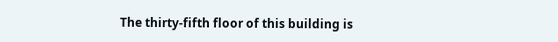The thirty-fifth floor of this building is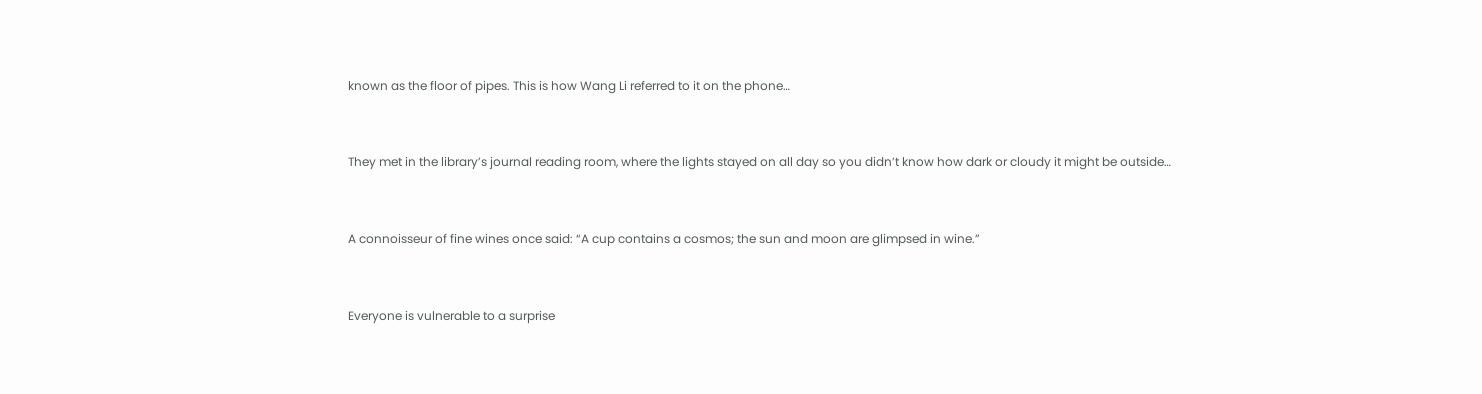known as the floor of pipes. This is how Wang Li referred to it on the phone…


They met in the library’s journal reading room, where the lights stayed on all day so you didn’t know how dark or cloudy it might be outside…


A connoisseur of fine wines once said: “A cup contains a cosmos; the sun and moon are glimpsed in wine.”


Everyone is vulnerable to a surprise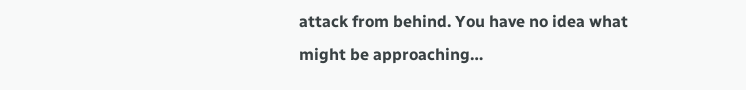attack from behind. You have no idea what might be approaching…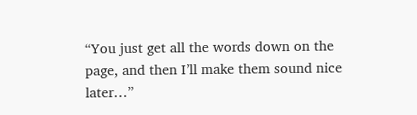“You just get all the words down on the page, and then I’ll make them sound nice later…”